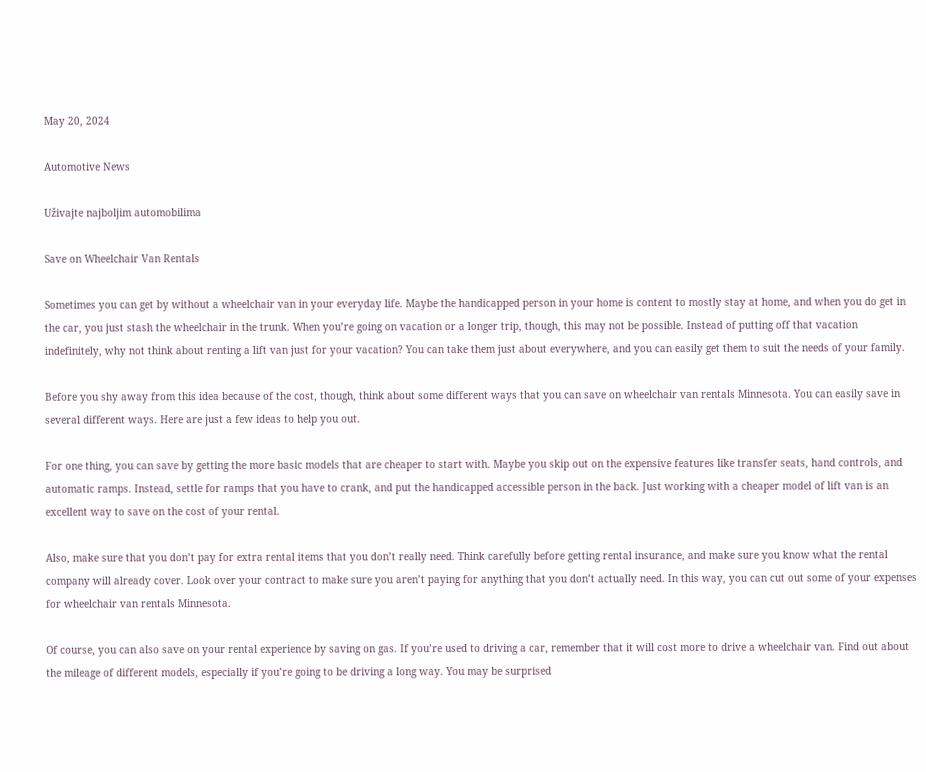May 20, 2024

Automotive News

Uživajte najboljim automobilima

Save on Wheelchair Van Rentals

Sometimes you can get by without a wheelchair van in your everyday life. Maybe the handicapped person in your home is content to mostly stay at home, and when you do get in the car, you just stash the wheelchair in the trunk. When you’re going on vacation or a longer trip, though, this may not be possible. Instead of putting off that vacation indefinitely, why not think about renting a lift van just for your vacation? You can take them just about everywhere, and you can easily get them to suit the needs of your family.

Before you shy away from this idea because of the cost, though, think about some different ways that you can save on wheelchair van rentals Minnesota. You can easily save in several different ways. Here are just a few ideas to help you out.

For one thing, you can save by getting the more basic models that are cheaper to start with. Maybe you skip out on the expensive features like transfer seats, hand controls, and automatic ramps. Instead, settle for ramps that you have to crank, and put the handicapped accessible person in the back. Just working with a cheaper model of lift van is an excellent way to save on the cost of your rental.

Also, make sure that you don’t pay for extra rental items that you don’t really need. Think carefully before getting rental insurance, and make sure you know what the rental company will already cover. Look over your contract to make sure you aren’t paying for anything that you don’t actually need. In this way, you can cut out some of your expenses for wheelchair van rentals Minnesota.

Of course, you can also save on your rental experience by saving on gas. If you’re used to driving a car, remember that it will cost more to drive a wheelchair van. Find out about the mileage of different models, especially if you’re going to be driving a long way. You may be surprised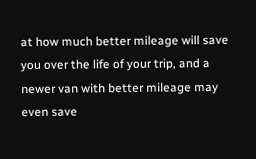at how much better mileage will save you over the life of your trip, and a newer van with better mileage may even save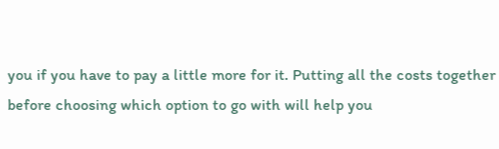you if you have to pay a little more for it. Putting all the costs together before choosing which option to go with will help you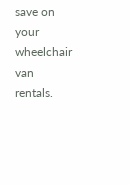save on your wheelchair van rentals.